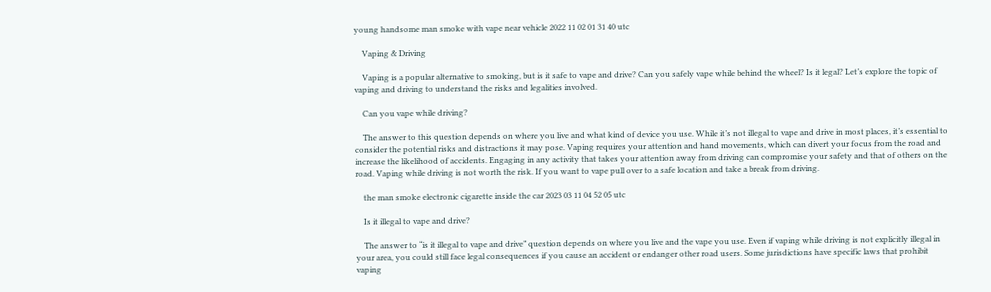young handsome man smoke with vape near vehicle 2022 11 02 01 31 40 utc

    Vaping & Driving

    Vaping is a popular alternative to smoking, but is it safe to vape and drive? Can you safely vape while behind the wheel? Is it legal? Let’s explore the topic of vaping and driving to understand the risks and legalities involved.

    Can you vape while driving?

    The answer to this question depends on where you live and what kind of device you use. While it’s not illegal to vape and drive in most places, it’s essential to consider the potential risks and distractions it may pose. Vaping requires your attention and hand movements, which can divert your focus from the road and increase the likelihood of accidents. Engaging in any activity that takes your attention away from driving can compromise your safety and that of others on the road. Vaping while driving is not worth the risk. If you want to vape pull over to a safe location and take a break from driving.

    the man smoke electronic cigarette inside the car 2023 03 11 04 52 05 utc

    Is it illegal to vape and drive?

    The answer to “is it illegal to vape and drive” question depends on where you live and the vape you use. Even if vaping while driving is not explicitly illegal in your area, you could still face legal consequences if you cause an accident or endanger other road users. Some jurisdictions have specific laws that prohibit vaping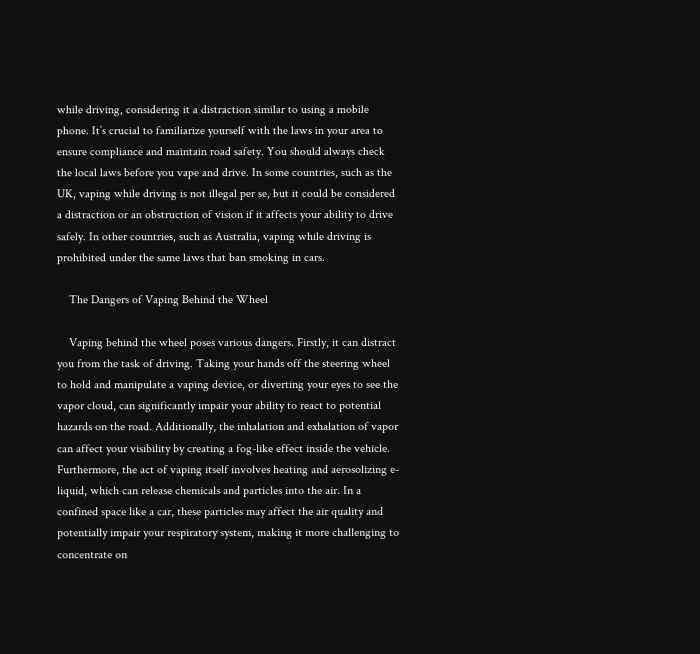while driving, considering it a distraction similar to using a mobile phone. It’s crucial to familiarize yourself with the laws in your area to ensure compliance and maintain road safety. You should always check the local laws before you vape and drive. In some countries, such as the UK, vaping while driving is not illegal per se, but it could be considered a distraction or an obstruction of vision if it affects your ability to drive safely. In other countries, such as Australia, vaping while driving is prohibited under the same laws that ban smoking in cars.

    The Dangers of Vaping Behind the Wheel

    Vaping behind the wheel poses various dangers. Firstly, it can distract you from the task of driving. Taking your hands off the steering wheel to hold and manipulate a vaping device, or diverting your eyes to see the vapor cloud, can significantly impair your ability to react to potential hazards on the road. Additionally, the inhalation and exhalation of vapor can affect your visibility by creating a fog-like effect inside the vehicle. Furthermore, the act of vaping itself involves heating and aerosolizing e-liquid, which can release chemicals and particles into the air. In a confined space like a car, these particles may affect the air quality and potentially impair your respiratory system, making it more challenging to concentrate on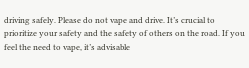driving safely. Please do not vape and drive. It’s crucial to prioritize your safety and the safety of others on the road. If you feel the need to vape, it’s advisable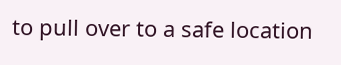to pull over to a safe location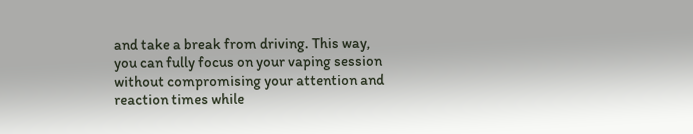and take a break from driving. This way, you can fully focus on your vaping session without compromising your attention and reaction times while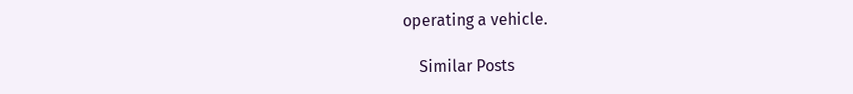operating a vehicle.

    Similar Posts